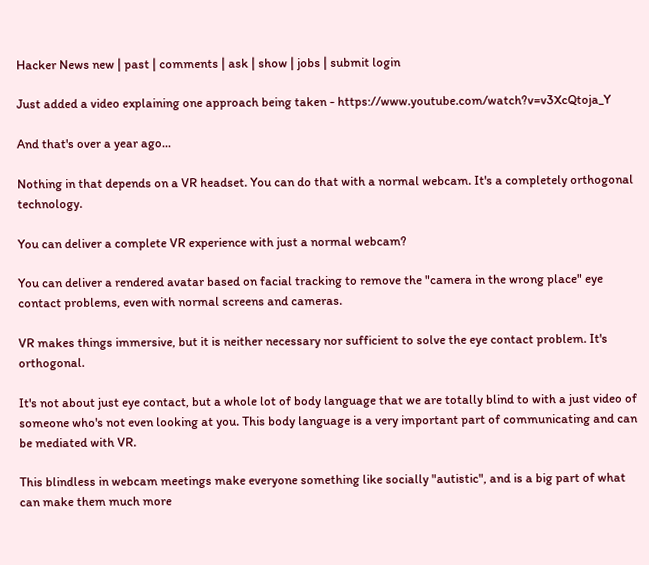Hacker News new | past | comments | ask | show | jobs | submit login

Just added a video explaining one approach being taken - https://www.youtube.com/watch?v=v3XcQtoja_Y

And that's over a year ago...

Nothing in that depends on a VR headset. You can do that with a normal webcam. It's a completely orthogonal technology.

You can deliver a complete VR experience with just a normal webcam?

You can deliver a rendered avatar based on facial tracking to remove the "camera in the wrong place" eye contact problems, even with normal screens and cameras.

VR makes things immersive, but it is neither necessary nor sufficient to solve the eye contact problem. It's orthogonal.

It's not about just eye contact, but a whole lot of body language that we are totally blind to with a just video of someone who's not even looking at you. This body language is a very important part of communicating and can be mediated with VR.

This blindless in webcam meetings make everyone something like socially "autistic", and is a big part of what can make them much more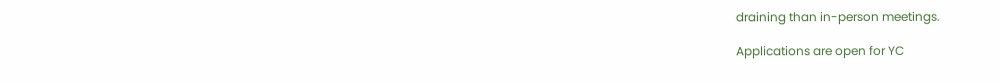draining than in-person meetings.

Applications are open for YC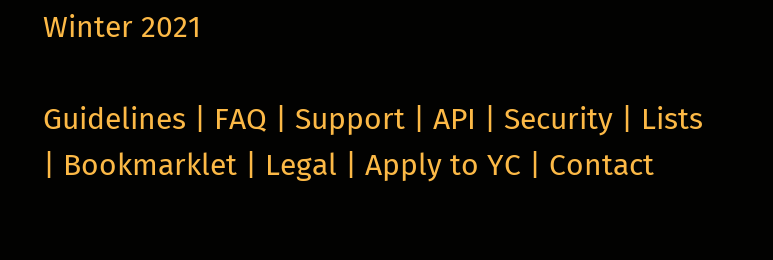Winter 2021

Guidelines | FAQ | Support | API | Security | Lists | Bookmarklet | Legal | Apply to YC | Contact